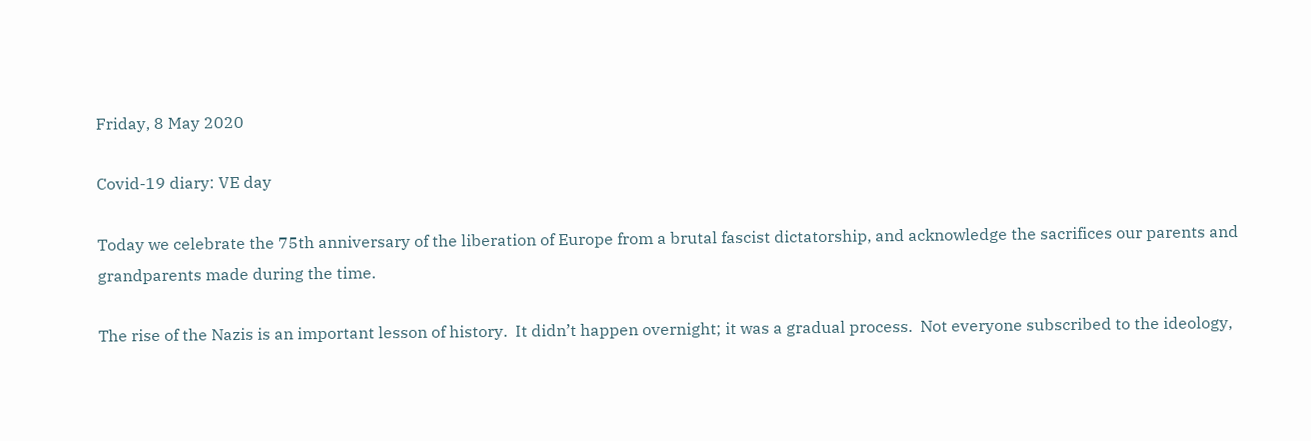Friday, 8 May 2020

Covid-19 diary: VE day

Today we celebrate the 75th anniversary of the liberation of Europe from a brutal fascist dictatorship, and acknowledge the sacrifices our parents and grandparents made during the time.

The rise of the Nazis is an important lesson of history.  It didn’t happen overnight; it was a gradual process.  Not everyone subscribed to the ideology,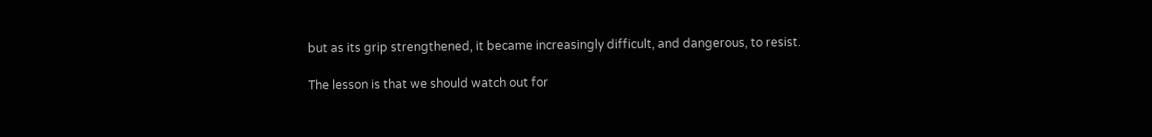but as its grip strengthened, it became increasingly difficult, and dangerous, to resist.

The lesson is that we should watch out for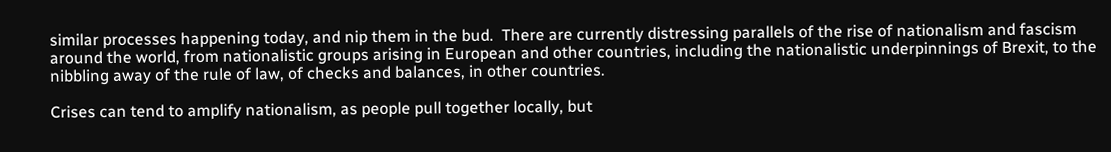similar processes happening today, and nip them in the bud.  There are currently distressing parallels of the rise of nationalism and fascism around the world, from nationalistic groups arising in European and other countries, including the nationalistic underpinnings of Brexit, to the nibbling away of the rule of law, of checks and balances, in other countries.

Crises can tend to amplify nationalism, as people pull together locally, but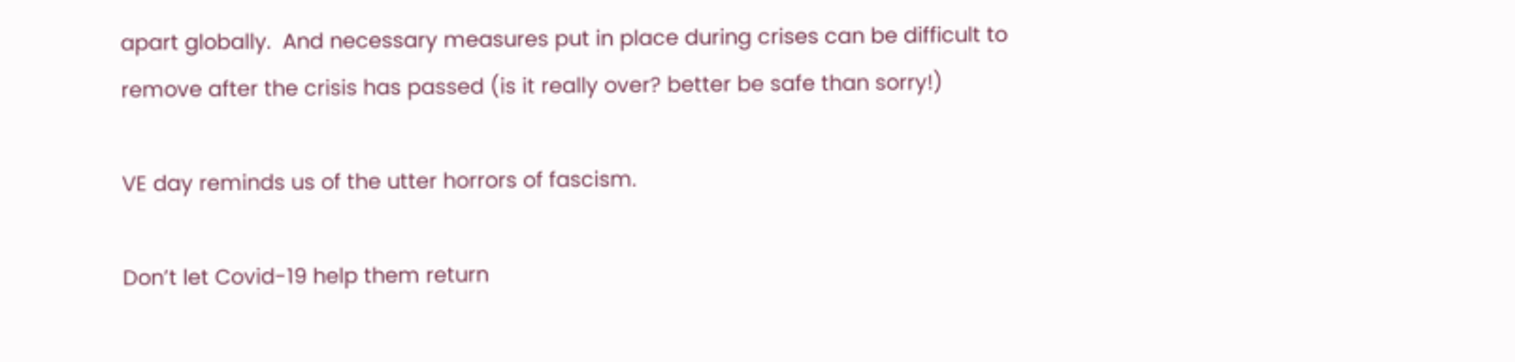apart globally.  And necessary measures put in place during crises can be difficult to remove after the crisis has passed (is it really over? better be safe than sorry!)

VE day reminds us of the utter horrors of fascism.

Don’t let Covid-19 help them return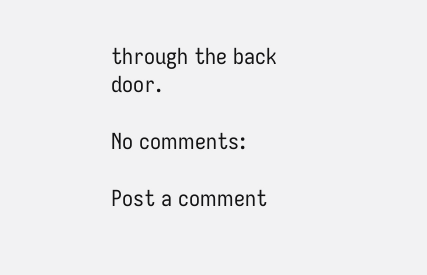through the back door.

No comments:

Post a comment